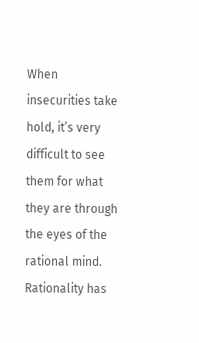When insecurities take hold, it’s very difficult to see them for what they are through the eyes of the rational mind. Rationality has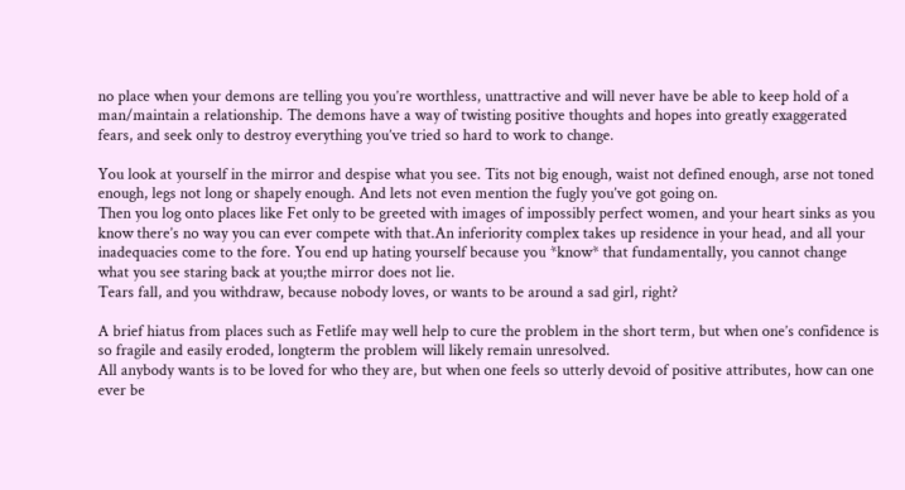no place when your demons are telling you you’re worthless, unattractive and will never have be able to keep hold of a man/maintain a relationship. The demons have a way of twisting positive thoughts and hopes into greatly exaggerated fears, and seek only to destroy everything you’ve tried so hard to work to change.

You look at yourself in the mirror and despise what you see. Tits not big enough, waist not defined enough, arse not toned enough, legs not long or shapely enough. And lets not even mention the fugly you’ve got going on.
Then you log onto places like Fet only to be greeted with images of impossibly perfect women, and your heart sinks as you know there’s no way you can ever compete with that.An inferiority complex takes up residence in your head, and all your inadequacies come to the fore. You end up hating yourself because you *know* that fundamentally, you cannot change what you see staring back at you;the mirror does not lie.
Tears fall, and you withdraw, because nobody loves, or wants to be around a sad girl, right?

A brief hiatus from places such as Fetlife may well help to cure the problem in the short term, but when one’s confidence is so fragile and easily eroded, longterm the problem will likely remain unresolved.
All anybody wants is to be loved for who they are, but when one feels so utterly devoid of positive attributes, how can one ever be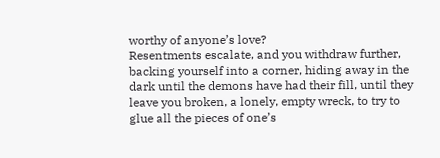worthy of anyone’s love?
Resentments escalate, and you withdraw further, backing yourself into a corner, hiding away in the dark until the demons have had their fill, until they leave you broken, a lonely, empty wreck, to try to glue all the pieces of one’s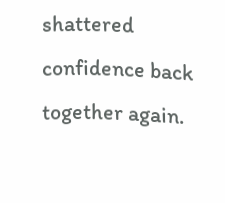shattered confidence back together again.